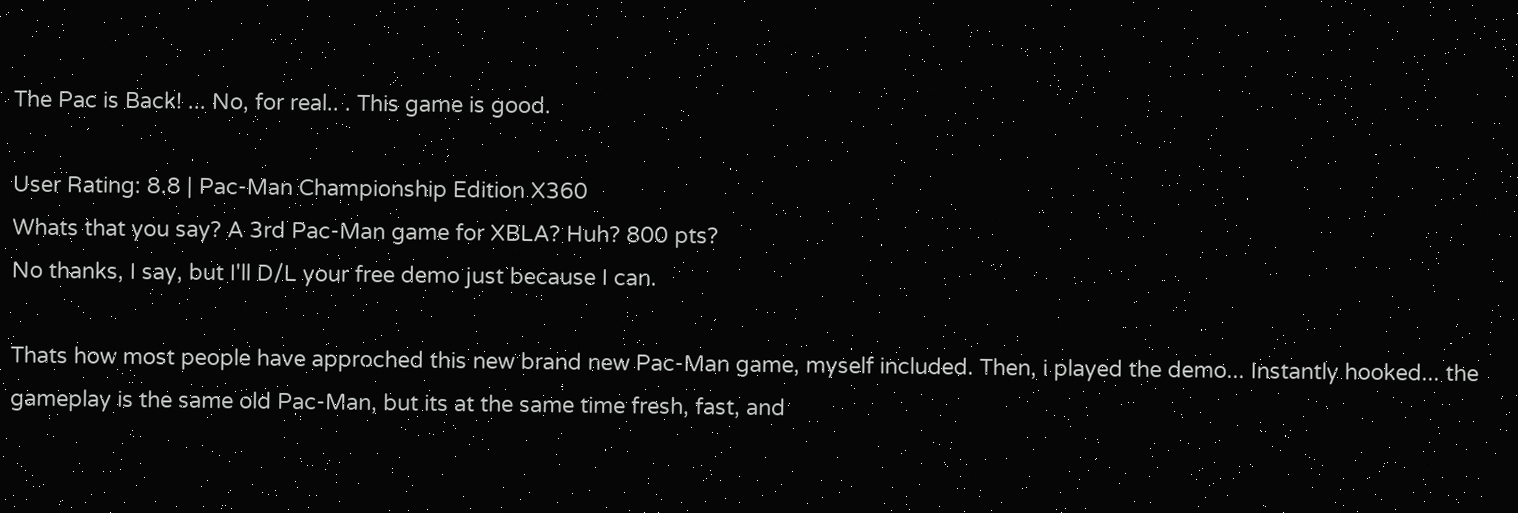The Pac is Back! ... No, for real.. . This game is good.

User Rating: 8.8 | Pac-Man Championship Edition X360
Whats that you say? A 3rd Pac-Man game for XBLA? Huh? 800 pts?
No thanks, I say, but I'll D/L your free demo just because I can.

Thats how most people have approched this new brand new Pac-Man game, myself included. Then, i played the demo... Instantly hooked... the gameplay is the same old Pac-Man, but its at the same time fresh, fast, and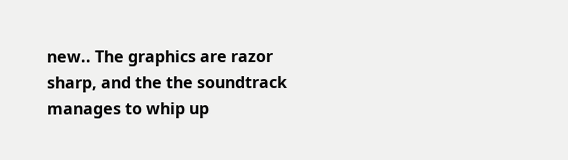new.. The graphics are razor sharp, and the the soundtrack manages to whip up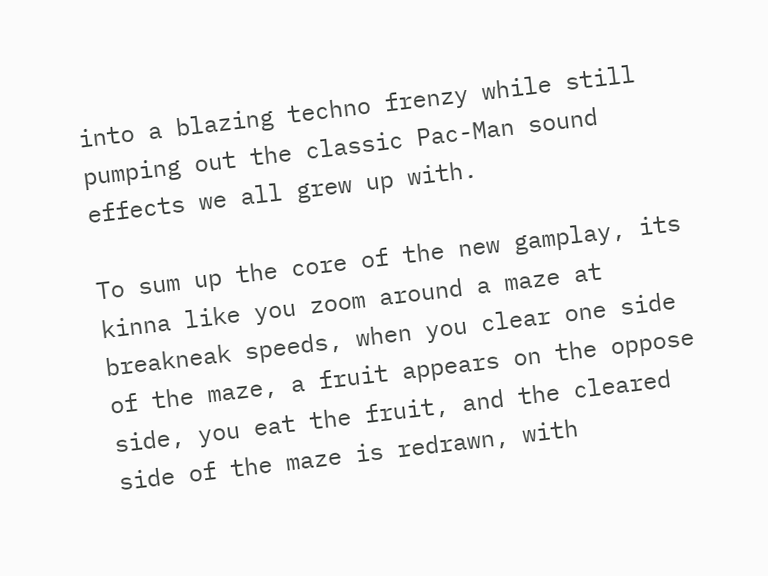into a blazing techno frenzy while still pumping out the classic Pac-Man sound effects we all grew up with.

To sum up the core of the new gamplay, its kinna like you zoom around a maze at breakneak speeds, when you clear one side of the maze, a fruit appears on the oppose side, you eat the fruit, and the cleared side of the maze is redrawn, with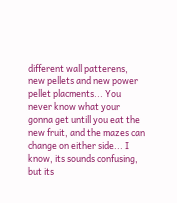different wall patterens, new pellets and new power pellet placments... You never know what your gonna get untill you eat the new fruit, and the mazes can change on either side... I know, its sounds confusing, but its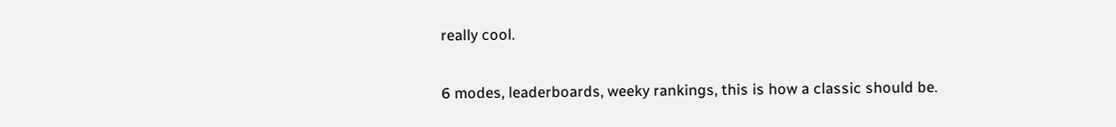really cool.

6 modes, leaderboards, weeky rankings, this is how a classic should be.